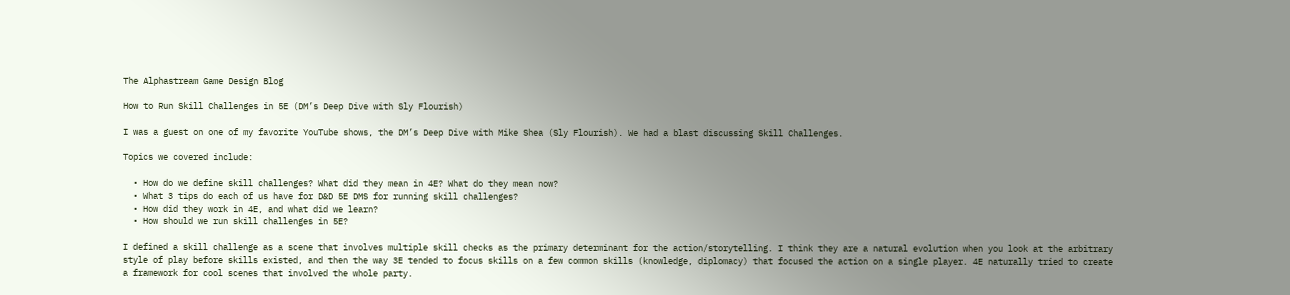The Alphastream Game Design Blog

How to Run Skill Challenges in 5E (DM’s Deep Dive with Sly Flourish)

I was a guest on one of my favorite YouTube shows, the DM’s Deep Dive with Mike Shea (Sly Flourish). We had a blast discussing Skill Challenges.

Topics we covered include:

  • How do we define skill challenges? What did they mean in 4E? What do they mean now?
  • What 3 tips do each of us have for D&D 5E DMS for running skill challenges?
  • How did they work in 4E, and what did we learn?
  • How should we run skill challenges in 5E?

I defined a skill challenge as a scene that involves multiple skill checks as the primary determinant for the action/storytelling. I think they are a natural evolution when you look at the arbitrary style of play before skills existed, and then the way 3E tended to focus skills on a few common skills (knowledge, diplomacy) that focused the action on a single player. 4E naturally tried to create a framework for cool scenes that involved the whole party.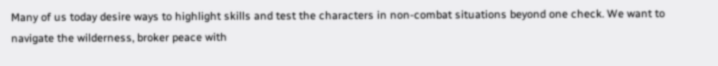Many of us today desire ways to highlight skills and test the characters in non-combat situations beyond one check. We want to navigate the wilderness, broker peace with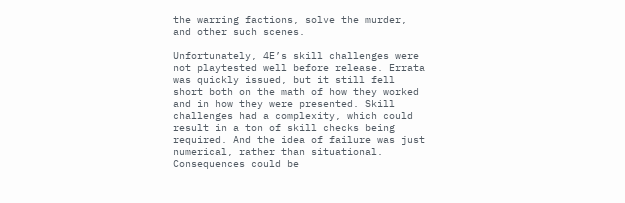the warring factions, solve the murder, and other such scenes.

Unfortunately, 4E’s skill challenges were not playtested well before release. Errata was quickly issued, but it still fell short both on the math of how they worked and in how they were presented. Skill challenges had a complexity, which could result in a ton of skill checks being required. And the idea of failure was just numerical, rather than situational. Consequences could be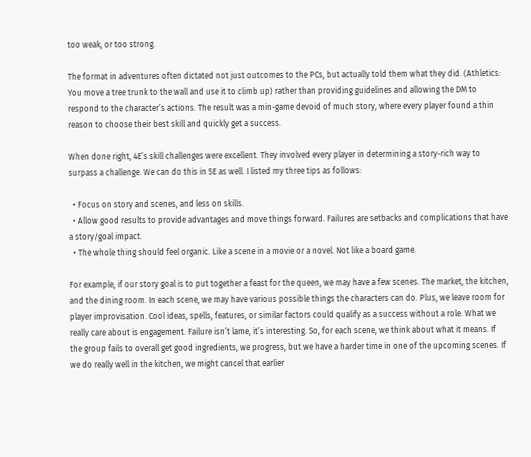too weak, or too strong.

The format in adventures often dictated not just outcomes to the PCs, but actually told them what they did. (Athletics: You move a tree trunk to the wall and use it to climb up) rather than providing guidelines and allowing the DM to respond to the character’s actions. The result was a min-game devoid of much story, where every player found a thin reason to choose their best skill and quickly get a success.

When done right, 4E’s skill challenges were excellent. They involved every player in determining a story-rich way to surpass a challenge. We can do this in 5E as well. I listed my three tips as follows:

  • Focus on story and scenes, and less on skills.
  • Allow good results to provide advantages and move things forward. Failures are setbacks and complications that have a story/goal impact.
  • The whole thing should feel organic. Like a scene in a movie or a novel. Not like a board game.

For example, if our story goal is to put together a feast for the queen, we may have a few scenes. The market, the kitchen, and the dining room. In each scene, we may have various possible things the characters can do. Plus, we leave room for player improvisation. Cool ideas, spells, features, or similar factors could qualify as a success without a role. What we really care about is engagement. Failure isn’t lame, it’s interesting. So, for each scene, we think about what it means. If the group fails to overall get good ingredients, we progress, but we have a harder time in one of the upcoming scenes. If we do really well in the kitchen, we might cancel that earlier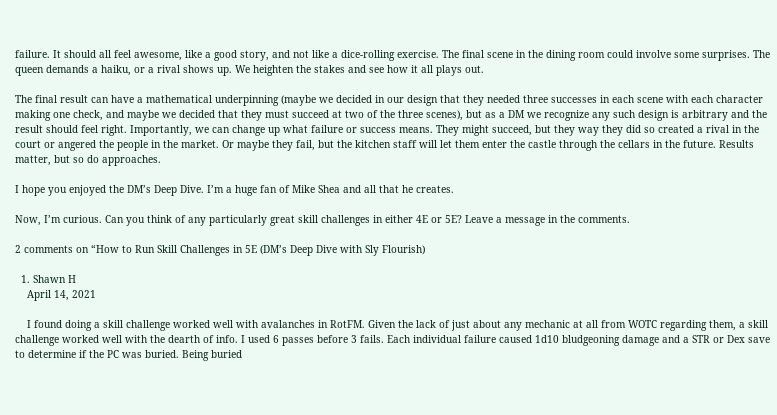failure. It should all feel awesome, like a good story, and not like a dice-rolling exercise. The final scene in the dining room could involve some surprises. The queen demands a haiku, or a rival shows up. We heighten the stakes and see how it all plays out.

The final result can have a mathematical underpinning (maybe we decided in our design that they needed three successes in each scene with each character making one check, and maybe we decided that they must succeed at two of the three scenes), but as a DM we recognize any such design is arbitrary and the result should feel right. Importantly, we can change up what failure or success means. They might succeed, but they way they did so created a rival in the court or angered the people in the market. Or maybe they fail, but the kitchen staff will let them enter the castle through the cellars in the future. Results matter, but so do approaches.

I hope you enjoyed the DM’s Deep Dive. I’m a huge fan of Mike Shea and all that he creates.

Now, I’m curious. Can you think of any particularly great skill challenges in either 4E or 5E? Leave a message in the comments.

2 comments on “How to Run Skill Challenges in 5E (DM’s Deep Dive with Sly Flourish)

  1. Shawn H
    April 14, 2021

    I found doing a skill challenge worked well with avalanches in RotFM. Given the lack of just about any mechanic at all from WOTC regarding them, a skill challenge worked well with the dearth of info. I used 6 passes before 3 fails. Each individual failure caused 1d10 bludgeoning damage and a STR or Dex save to determine if the PC was buried. Being buried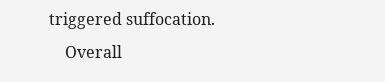triggered suffocation.
    Overall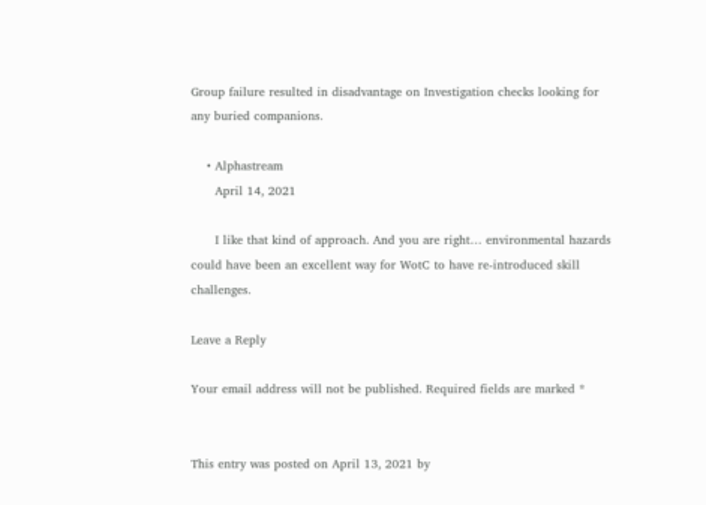Group failure resulted in disadvantage on Investigation checks looking for any buried companions.

    • Alphastream
      April 14, 2021

      I like that kind of approach. And you are right… environmental hazards could have been an excellent way for WotC to have re-introduced skill challenges.

Leave a Reply

Your email address will not be published. Required fields are marked *


This entry was posted on April 13, 2021 by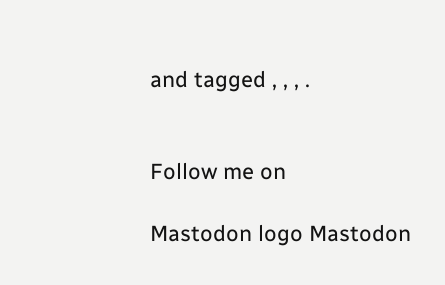and tagged , , , .


Follow me on

Mastodon logo Mastodon